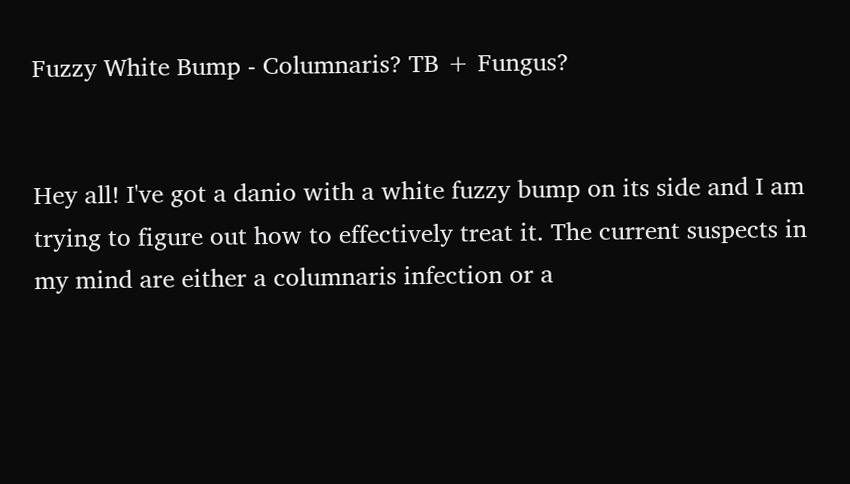Fuzzy White Bump - Columnaris? TB + Fungus?


Hey all! I've got a danio with a white fuzzy bump on its side and I am trying to figure out how to effectively treat it. The current suspects in my mind are either a columnaris infection or a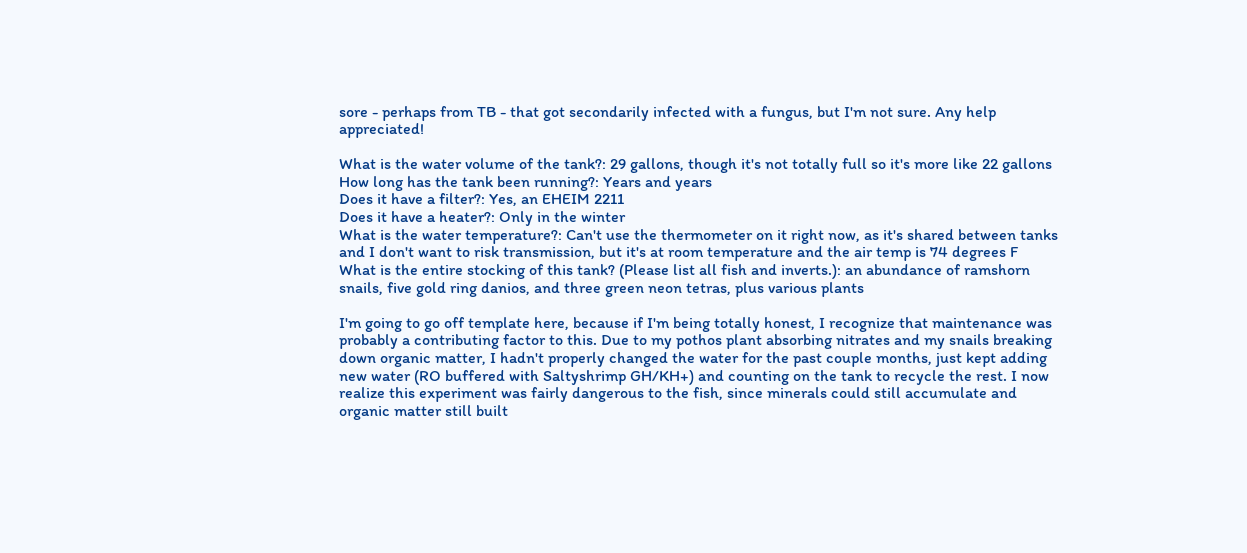sore - perhaps from TB - that got secondarily infected with a fungus, but I'm not sure. Any help appreciated!

What is the water volume of the tank?: 29 gallons, though it's not totally full so it's more like 22 gallons
How long has the tank been running?: Years and years
Does it have a filter?: Yes, an EHEIM 2211
Does it have a heater?: Only in the winter
What is the water temperature?: Can't use the thermometer on it right now, as it's shared between tanks and I don't want to risk transmission, but it's at room temperature and the air temp is 74 degrees F
What is the entire stocking of this tank? (Please list all fish and inverts.): an abundance of ramshorn snails, five gold ring danios, and three green neon tetras, plus various plants

I'm going to go off template here, because if I'm being totally honest, I recognize that maintenance was probably a contributing factor to this. Due to my pothos plant absorbing nitrates and my snails breaking down organic matter, I hadn't properly changed the water for the past couple months, just kept adding new water (RO buffered with Saltyshrimp GH/KH+) and counting on the tank to recycle the rest. I now realize this experiment was fairly dangerous to the fish, since minerals could still accumulate and organic matter still built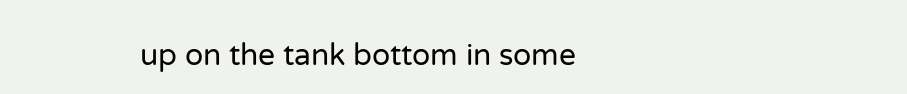up on the tank bottom in some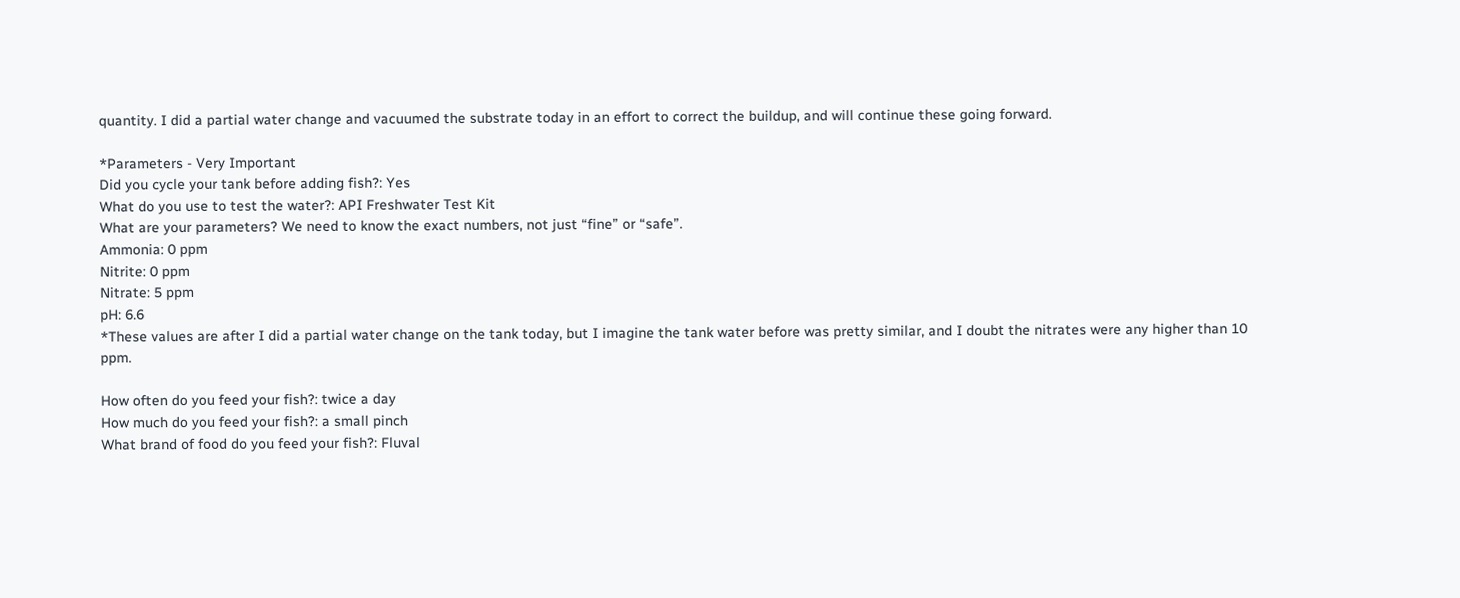quantity. I did a partial water change and vacuumed the substrate today in an effort to correct the buildup, and will continue these going forward.

*Parameters - Very Important
Did you cycle your tank before adding fish?: Yes
What do you use to test the water?: API Freshwater Test Kit
What are your parameters? We need to know the exact numbers, not just “fine” or “safe”.
Ammonia: 0 ppm
Nitrite: 0 ppm
Nitrate: 5 ppm
pH: 6.6
*These values are after I did a partial water change on the tank today, but I imagine the tank water before was pretty similar, and I doubt the nitrates were any higher than 10 ppm.

How often do you feed your fish?: twice a day
How much do you feed your fish?: a small pinch
What brand of food do you feed your fish?: Fluval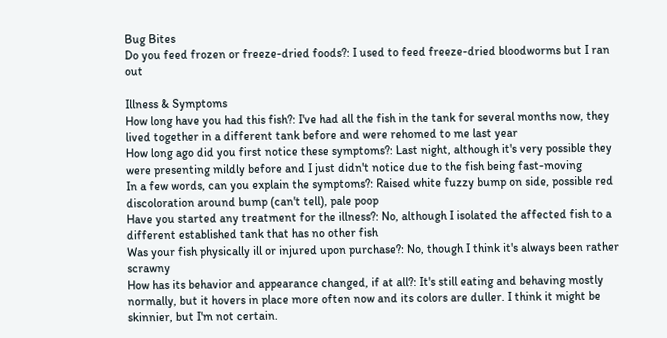Bug Bites
Do you feed frozen or freeze-dried foods?: I used to feed freeze-dried bloodworms but I ran out

Illness & Symptoms
How long have you had this fish?: I've had all the fish in the tank for several months now, they lived together in a different tank before and were rehomed to me last year
How long ago did you first notice these symptoms?: Last night, although it's very possible they were presenting mildly before and I just didn't notice due to the fish being fast-moving
In a few words, can you explain the symptoms?: Raised white fuzzy bump on side, possible red discoloration around bump (can't tell), pale poop
Have you started any treatment for the illness?: No, although I isolated the affected fish to a different established tank that has no other fish
Was your fish physically ill or injured upon purchase?: No, though I think it's always been rather scrawny
How has its behavior and appearance changed, if at all?: It's still eating and behaving mostly normally, but it hovers in place more often now and its colors are duller. I think it might be skinnier, but I'm not certain.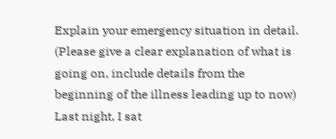Explain your emergency situation in detail. (Please give a clear explanation of what is going on, include details from the beginning of the illness leading up to now)
Last night, I sat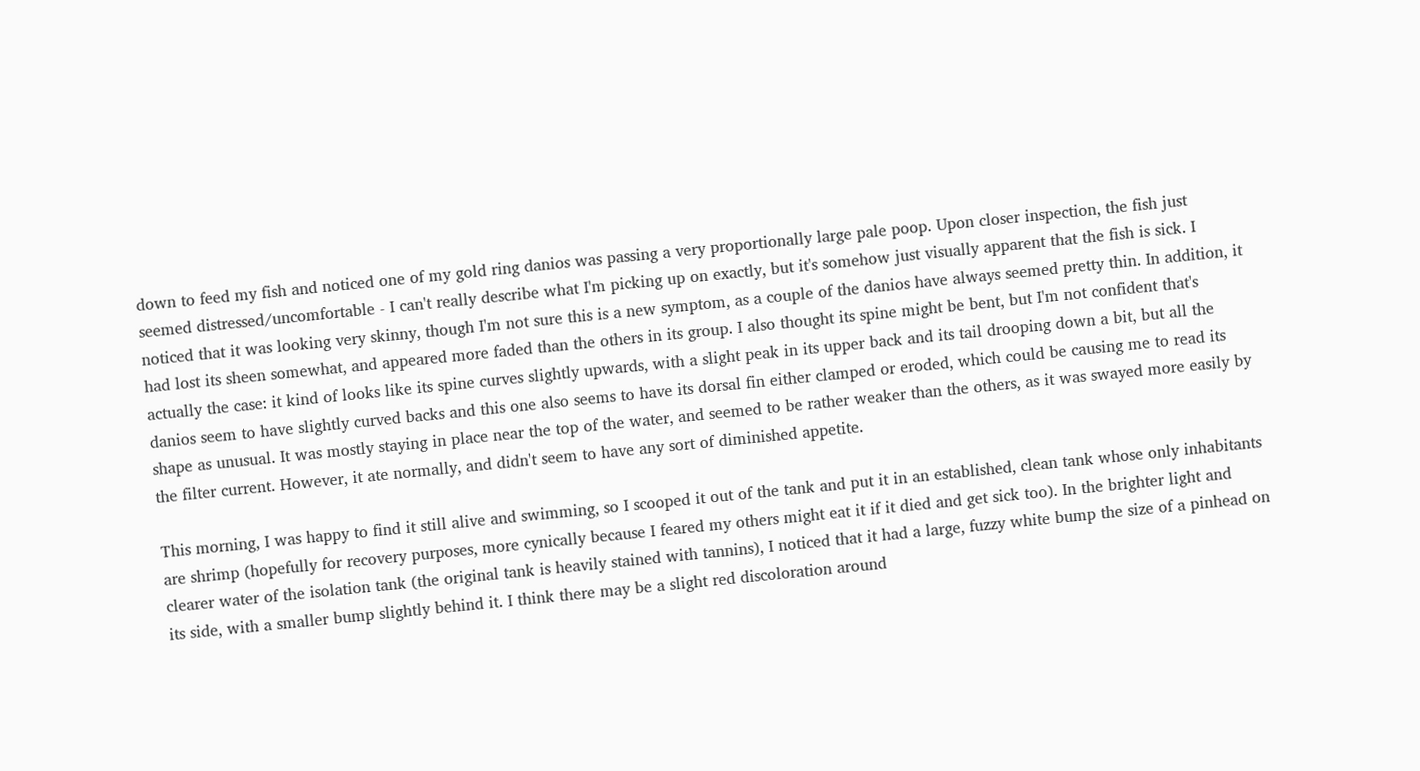down to feed my fish and noticed one of my gold ring danios was passing a very proportionally large pale poop. Upon closer inspection, the fish just seemed distressed/uncomfortable - I can't really describe what I'm picking up on exactly, but it's somehow just visually apparent that the fish is sick. I noticed that it was looking very skinny, though I'm not sure this is a new symptom, as a couple of the danios have always seemed pretty thin. In addition, it had lost its sheen somewhat, and appeared more faded than the others in its group. I also thought its spine might be bent, but I'm not confident that's actually the case: it kind of looks like its spine curves slightly upwards, with a slight peak in its upper back and its tail drooping down a bit, but all the danios seem to have slightly curved backs and this one also seems to have its dorsal fin either clamped or eroded, which could be causing me to read its shape as unusual. It was mostly staying in place near the top of the water, and seemed to be rather weaker than the others, as it was swayed more easily by the filter current. However, it ate normally, and didn't seem to have any sort of diminished appetite.

This morning, I was happy to find it still alive and swimming, so I scooped it out of the tank and put it in an established, clean tank whose only inhabitants are shrimp (hopefully for recovery purposes, more cynically because I feared my others might eat it if it died and get sick too). In the brighter light and clearer water of the isolation tank (the original tank is heavily stained with tannins), I noticed that it had a large, fuzzy white bump the size of a pinhead on its side, with a smaller bump slightly behind it. I think there may be a slight red discoloration around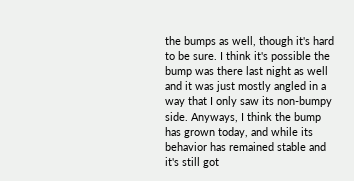the bumps as well, though it's hard to be sure. I think it's possible the bump was there last night as well and it was just mostly angled in a way that I only saw its non-bumpy side. Anyways, I think the bump has grown today, and while its behavior has remained stable and it's still got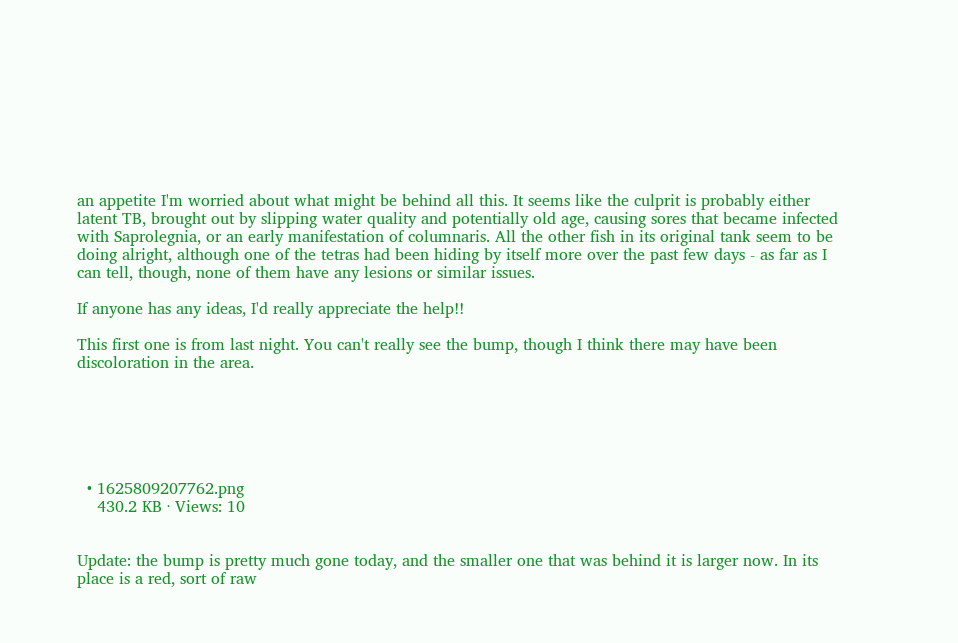an appetite I'm worried about what might be behind all this. It seems like the culprit is probably either latent TB, brought out by slipping water quality and potentially old age, causing sores that became infected with Saprolegnia, or an early manifestation of columnaris. All the other fish in its original tank seem to be doing alright, although one of the tetras had been hiding by itself more over the past few days - as far as I can tell, though, none of them have any lesions or similar issues.

If anyone has any ideas, I'd really appreciate the help!!

This first one is from last night. You can't really see the bump, though I think there may have been discoloration in the area.






  • 1625809207762.png
    430.2 KB · Views: 10


Update: the bump is pretty much gone today, and the smaller one that was behind it is larger now. In its place is a red, sort of raw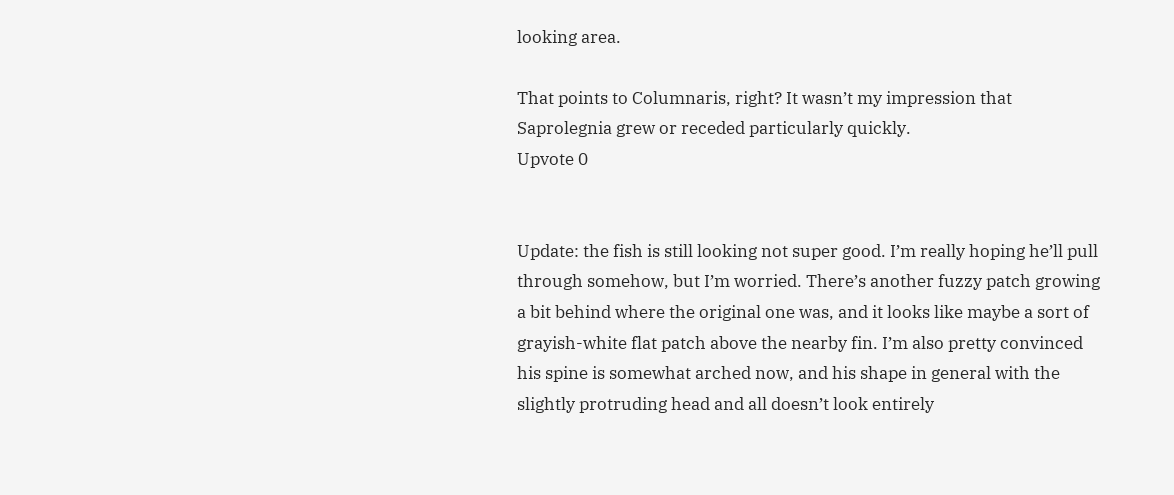looking area.

That points to Columnaris, right? It wasn’t my impression that Saprolegnia grew or receded particularly quickly.
Upvote 0


Update: the fish is still looking not super good. I’m really hoping he’ll pull through somehow, but I’m worried. There’s another fuzzy patch growing a bit behind where the original one was, and it looks like maybe a sort of grayish-white flat patch above the nearby fin. I’m also pretty convinced his spine is somewhat arched now, and his shape in general with the slightly protruding head and all doesn’t look entirely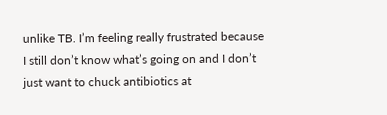unlike TB. I’m feeling really frustrated because I still don’t know what’s going on and I don’t just want to chuck antibiotics at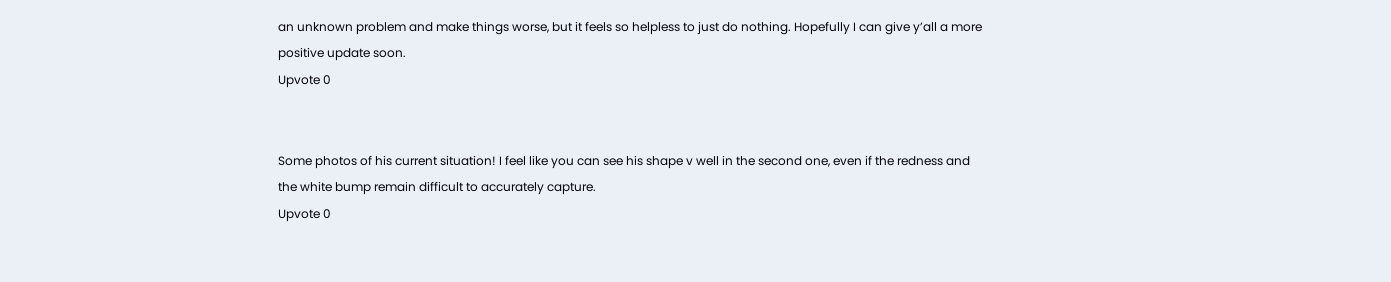an unknown problem and make things worse, but it feels so helpless to just do nothing. Hopefully I can give y’all a more positive update soon.
Upvote 0


Some photos of his current situation! I feel like you can see his shape v well in the second one, even if the redness and the white bump remain difficult to accurately capture.
Upvote 0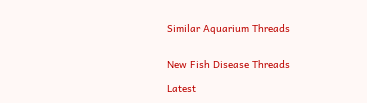Similar Aquarium Threads


New Fish Disease Threads

Latest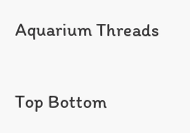Aquarium Threads

Top Bottom